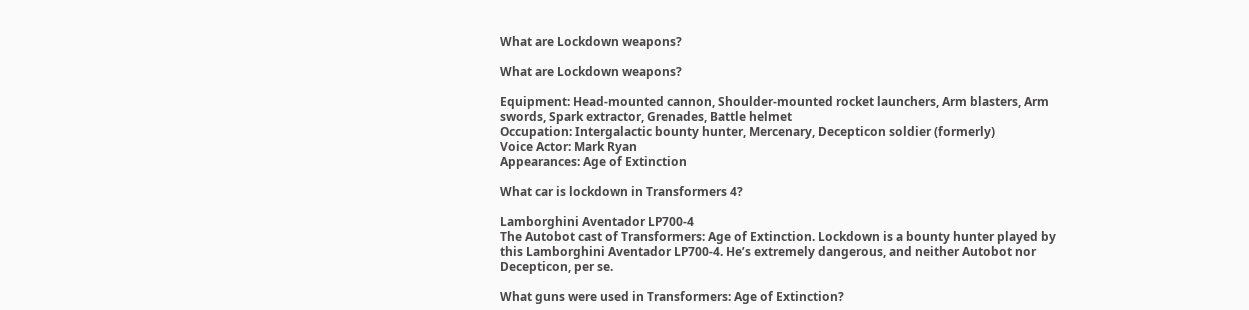What are Lockdown weapons?

What are Lockdown weapons?

Equipment: Head-mounted cannon, Shoulder-mounted rocket launchers, Arm blasters, Arm swords, Spark extractor, Grenades, Battle helmet
Occupation: Intergalactic bounty hunter, Mercenary, Decepticon soldier (formerly)
Voice Actor: Mark Ryan
Appearances: Age of Extinction

What car is lockdown in Transformers 4?

Lamborghini Aventador LP700-4
The Autobot cast of Transformers: Age of Extinction. Lockdown is a bounty hunter played by this Lamborghini Aventador LP700-4. He’s extremely dangerous, and neither Autobot nor Decepticon, per se.

What guns were used in Transformers: Age of Extinction?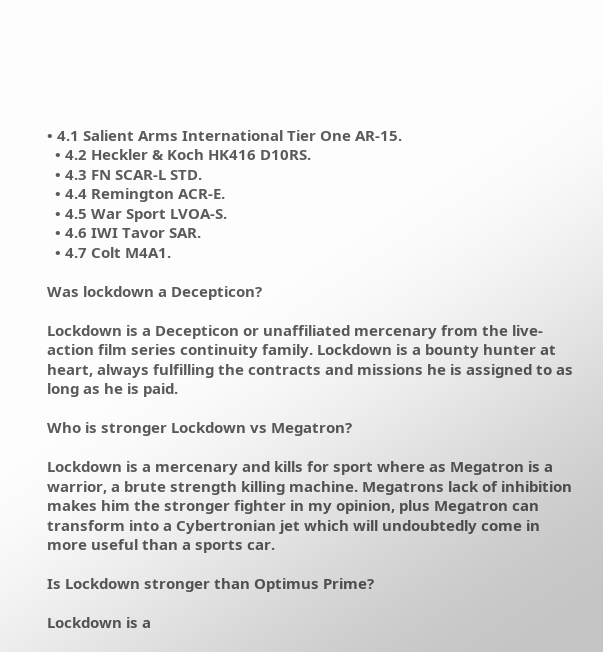• 4.1 Salient Arms International Tier One AR-15.
  • 4.2 Heckler & Koch HK416 D10RS.
  • 4.3 FN SCAR-L STD.
  • 4.4 Remington ACR-E.
  • 4.5 War Sport LVOA-S.
  • 4.6 IWI Tavor SAR.
  • 4.7 Colt M4A1.

Was lockdown a Decepticon?

Lockdown is a Decepticon or unaffiliated mercenary from the live-action film series continuity family. Lockdown is a bounty hunter at heart, always fulfilling the contracts and missions he is assigned to as long as he is paid.

Who is stronger Lockdown vs Megatron?

Lockdown is a mercenary and kills for sport where as Megatron is a warrior, a brute strength killing machine. Megatrons lack of inhibition makes him the stronger fighter in my opinion, plus Megatron can transform into a Cybertronian jet which will undoubtedly come in more useful than a sports car.

Is Lockdown stronger than Optimus Prime?

Lockdown is a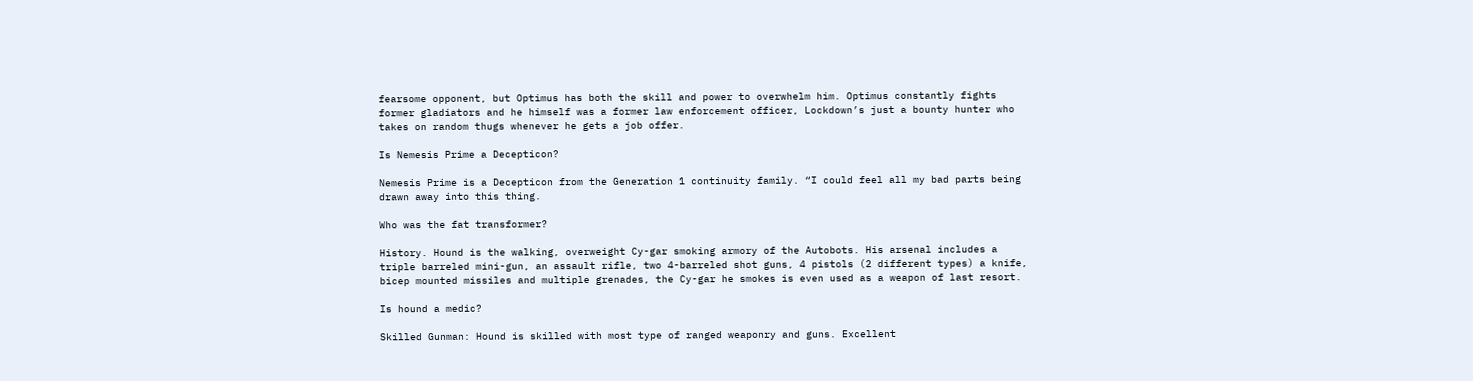fearsome opponent, but Optimus has both the skill and power to overwhelm him. Optimus constantly fights former gladiators and he himself was a former law enforcement officer, Lockdown’s just a bounty hunter who takes on random thugs whenever he gets a job offer.

Is Nemesis Prime a Decepticon?

Nemesis Prime is a Decepticon from the Generation 1 continuity family. “I could feel all my bad parts being drawn away into this thing.

Who was the fat transformer?

History. Hound is the walking, overweight Cy-gar smoking armory of the Autobots. His arsenal includes a triple barreled mini-gun, an assault rifle, two 4-barreled shot guns, 4 pistols (2 different types) a knife, bicep mounted missiles and multiple grenades, the Cy-gar he smokes is even used as a weapon of last resort.

Is hound a medic?

Skilled Gunman: Hound is skilled with most type of ranged weaponry and guns. Excellent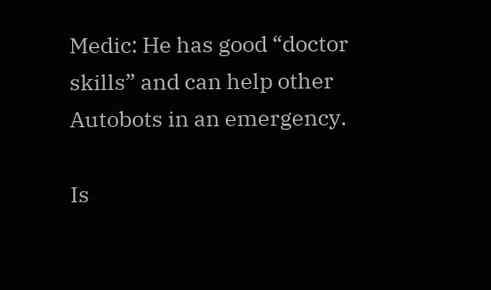Medic: He has good “doctor skills” and can help other Autobots in an emergency.

Is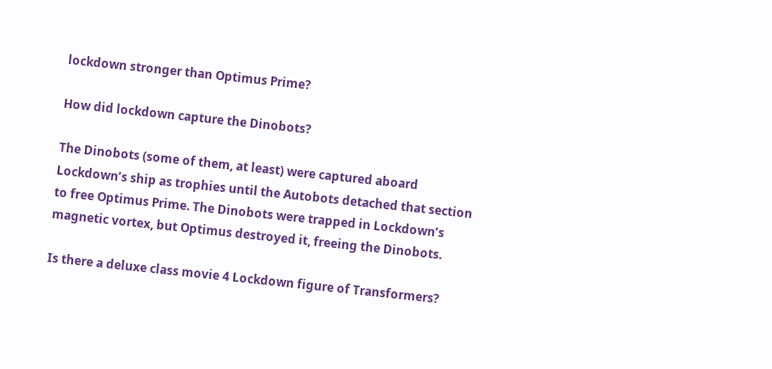lockdown stronger than Optimus Prime?

How did lockdown capture the Dinobots?

The Dinobots (some of them, at least) were captured aboard Lockdown’s ship as trophies until the Autobots detached that section to free Optimus Prime. The Dinobots were trapped in Lockdown’s magnetic vortex, but Optimus destroyed it, freeing the Dinobots.

Is there a deluxe class movie 4 Lockdown figure of Transformers?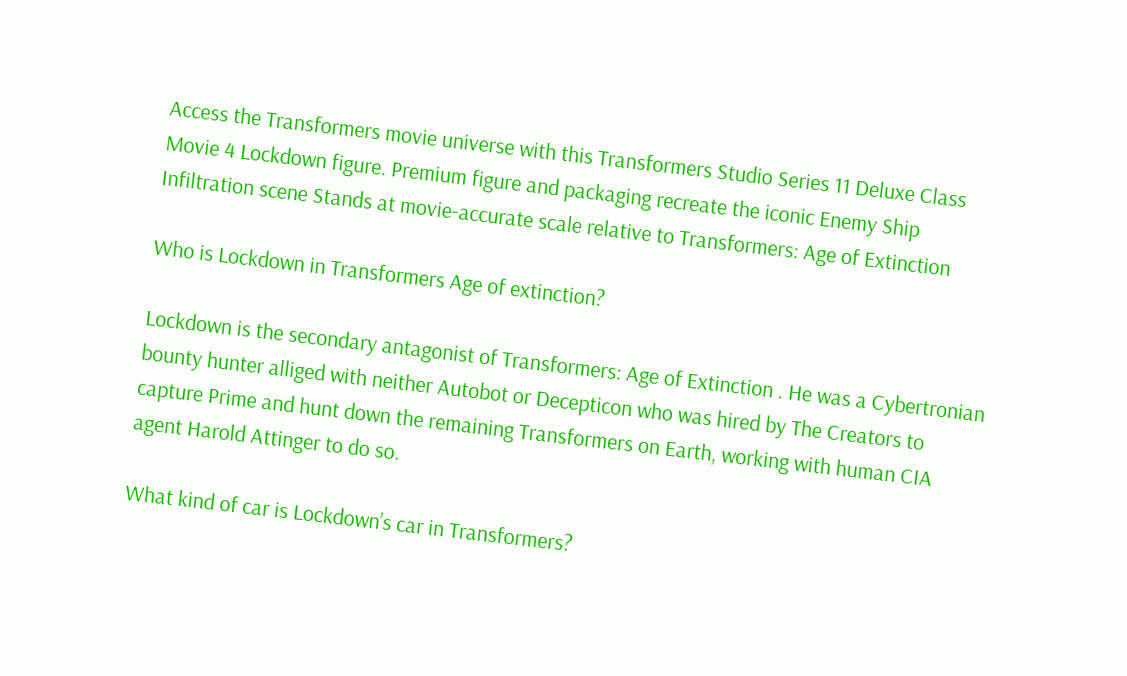Access the Transformers movie universe with this Transformers Studio Series 11 Deluxe Class Movie 4 Lockdown figure. Premium figure and packaging recreate the iconic Enemy Ship Infiltration scene Stands at movie-accurate scale relative to Transformers: Age of Extinction

Who is Lockdown in Transformers Age of extinction?

Lockdown is the secondary antagonist of Transformers: Age of Extinction . He was a Cybertronian bounty hunter alliged with neither Autobot or Decepticon who was hired by The Creators to capture Prime and hunt down the remaining Transformers on Earth, working with human CIA agent Harold Attinger to do so.

What kind of car is Lockdown’s car in Transformers?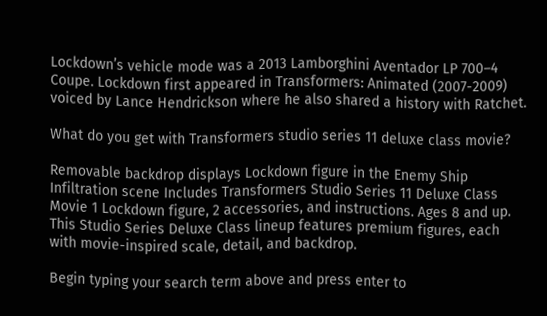Lockdown’s vehicle mode was a 2013 Lamborghini Aventador LP 700–4 Coupe. Lockdown first appeared in Transformers: Animated (2007-2009) voiced by Lance Hendrickson where he also shared a history with Ratchet.

What do you get with Transformers studio series 11 deluxe class movie?

Removable backdrop displays Lockdown figure in the Enemy Ship Infiltration scene Includes Transformers Studio Series 11 Deluxe Class Movie 1 Lockdown figure, 2 accessories, and instructions. Ages 8 and up. This Studio Series Deluxe Class lineup features premium figures, each with movie-inspired scale, detail, and backdrop.

Begin typing your search term above and press enter to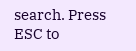search. Press ESC to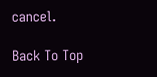cancel.

Back To Top